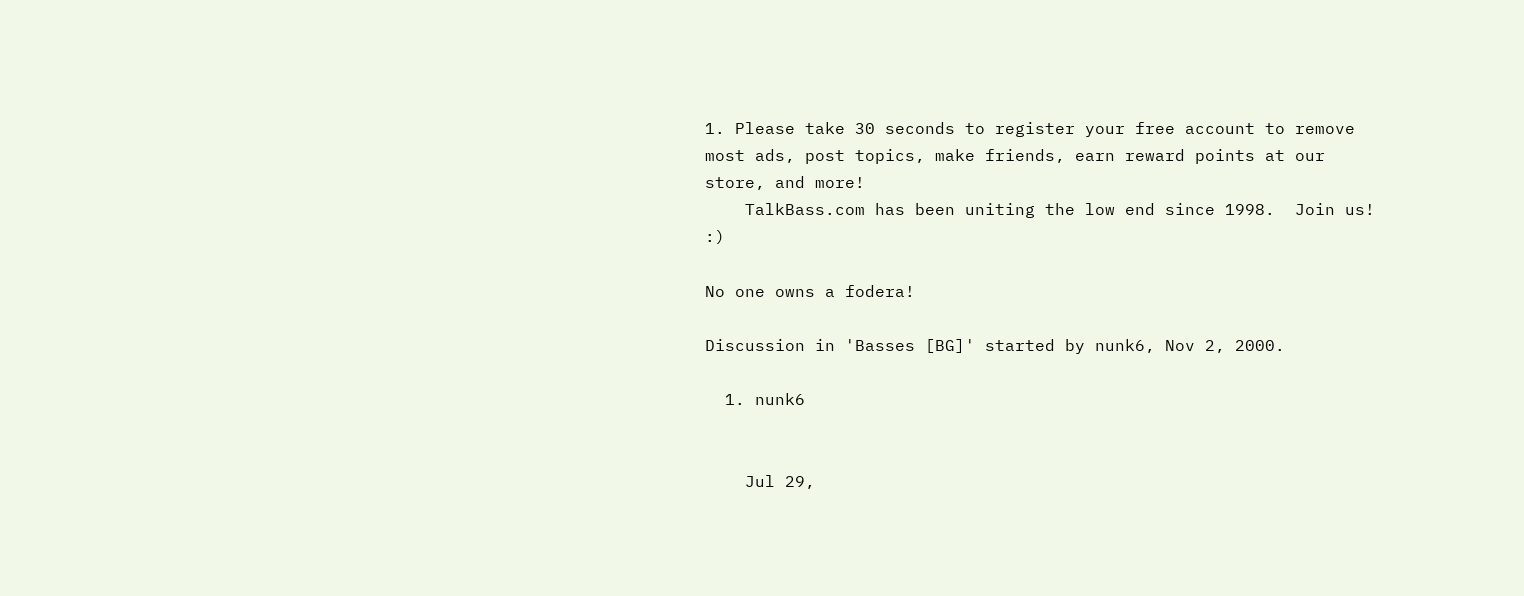1. Please take 30 seconds to register your free account to remove most ads, post topics, make friends, earn reward points at our store, and more!
    TalkBass.com has been uniting the low end since 1998.  Join us! :)

No one owns a fodera!

Discussion in 'Basses [BG]' started by nunk6, Nov 2, 2000.

  1. nunk6


    Jul 29,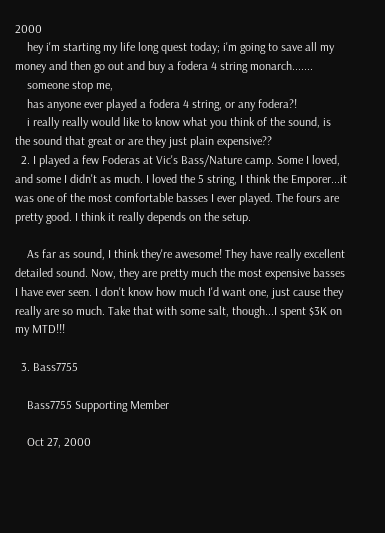2000
    hey i'm starting my life long quest today; i'm going to save all my money and then go out and buy a fodera 4 string monarch.......
    someone stop me,
    has anyone ever played a fodera 4 string, or any fodera?!
    i really really would like to know what you think of the sound, is the sound that great or are they just plain expensive??
  2. I played a few Foderas at Vic's Bass/Nature camp. Some I loved, and some I didn't as much. I loved the 5 string, I think the Emporer...it was one of the most comfortable basses I ever played. The fours are pretty good. I think it really depends on the setup.

    As far as sound, I think they're awesome! They have really excellent detailed sound. Now, they are pretty much the most expensive basses I have ever seen. I don't know how much I'd want one, just cause they really are so much. Take that with some salt, though...I spent $3K on my MTD!!!

  3. Bass7755

    Bass7755 Supporting Member

    Oct 27, 2000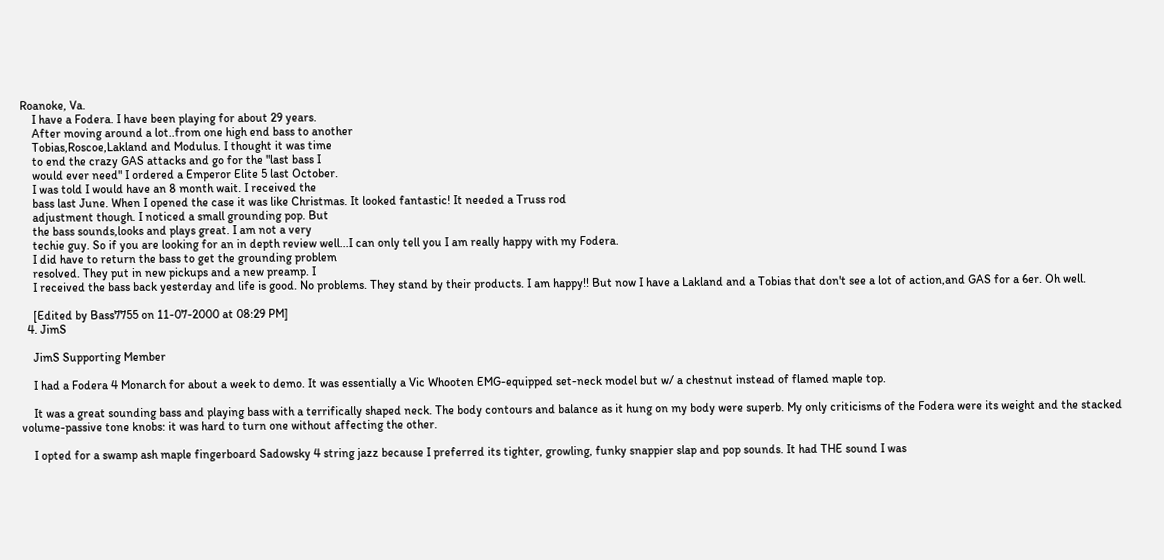Roanoke, Va.
    I have a Fodera. I have been playing for about 29 years.
    After moving around a lot..from one high end bass to another
    Tobias,Roscoe,Lakland and Modulus. I thought it was time
    to end the crazy GAS attacks and go for the "last bass I
    would ever need" I ordered a Emperor Elite 5 last October.
    I was told I would have an 8 month wait. I received the
    bass last June. When I opened the case it was like Christmas. It looked fantastic! It needed a Truss rod
    adjustment though. I noticed a small grounding pop. But
    the bass sounds,looks and plays great. I am not a very
    techie guy. So if you are looking for an in depth review well...I can only tell you I am really happy with my Fodera.
    I did have to return the bass to get the grounding problem
    resolved. They put in new pickups and a new preamp. I
    I received the bass back yesterday and life is good. No problems. They stand by their products. I am happy!! But now I have a Lakland and a Tobias that don't see a lot of action,and GAS for a 6er. Oh well.

    [Edited by Bass7755 on 11-07-2000 at 08:29 PM]
  4. JimS

    JimS Supporting Member

    I had a Fodera 4 Monarch for about a week to demo. It was essentially a Vic Whooten EMG-equipped set-neck model but w/ a chestnut instead of flamed maple top.

    It was a great sounding bass and playing bass with a terrifically shaped neck. The body contours and balance as it hung on my body were superb. My only criticisms of the Fodera were its weight and the stacked volume-passive tone knobs: it was hard to turn one without affecting the other.

    I opted for a swamp ash maple fingerboard Sadowsky 4 string jazz because I preferred its tighter, growling, funky snappier slap and pop sounds. It had THE sound I was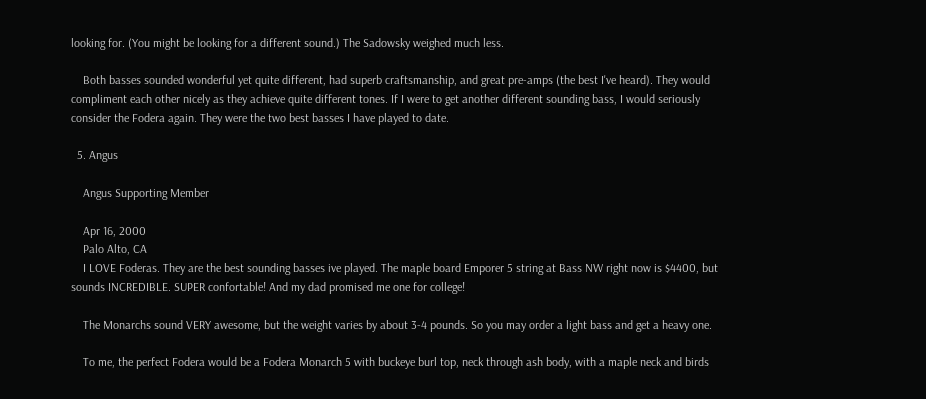looking for. (You might be looking for a different sound.) The Sadowsky weighed much less.

    Both basses sounded wonderful yet quite different, had superb craftsmanship, and great pre-amps (the best I've heard). They would compliment each other nicely as they achieve quite different tones. If I were to get another different sounding bass, I would seriously consider the Fodera again. They were the two best basses I have played to date.

  5. Angus

    Angus Supporting Member

    Apr 16, 2000
    Palo Alto, CA
    I LOVE Foderas. They are the best sounding basses ive played. The maple board Emporer 5 string at Bass NW right now is $4400, but sounds INCREDIBLE. SUPER confortable! And my dad promised me one for college!

    The Monarchs sound VERY awesome, but the weight varies by about 3-4 pounds. So you may order a light bass and get a heavy one.

    To me, the perfect Fodera would be a Fodera Monarch 5 with buckeye burl top, neck through ash body, with a maple neck and birds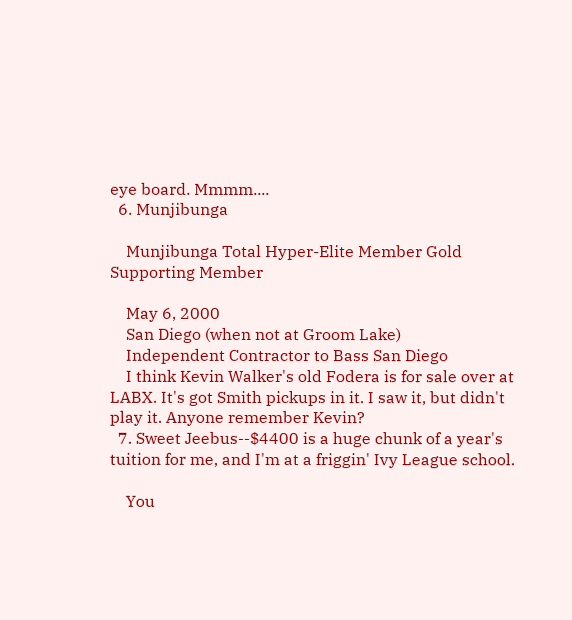eye board. Mmmm....
  6. Munjibunga

    Munjibunga Total Hyper-Elite Member Gold Supporting Member

    May 6, 2000
    San Diego (when not at Groom Lake)
    Independent Contractor to Bass San Diego
    I think Kevin Walker's old Fodera is for sale over at LABX. It's got Smith pickups in it. I saw it, but didn't play it. Anyone remember Kevin?
  7. Sweet Jeebus--$4400 is a huge chunk of a year's tuition for me, and I'm at a friggin' Ivy League school.

    You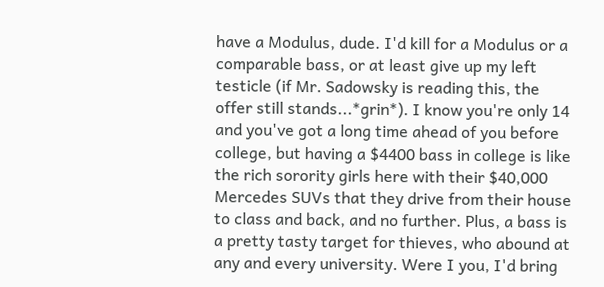have a Modulus, dude. I'd kill for a Modulus or a comparable bass, or at least give up my left testicle (if Mr. Sadowsky is reading this, the offer still stands...*grin*). I know you're only 14 and you've got a long time ahead of you before college, but having a $4400 bass in college is like the rich sorority girls here with their $40,000 Mercedes SUVs that they drive from their house to class and back, and no further. Plus, a bass is a pretty tasty target for thieves, who abound at any and every university. Were I you, I'd bring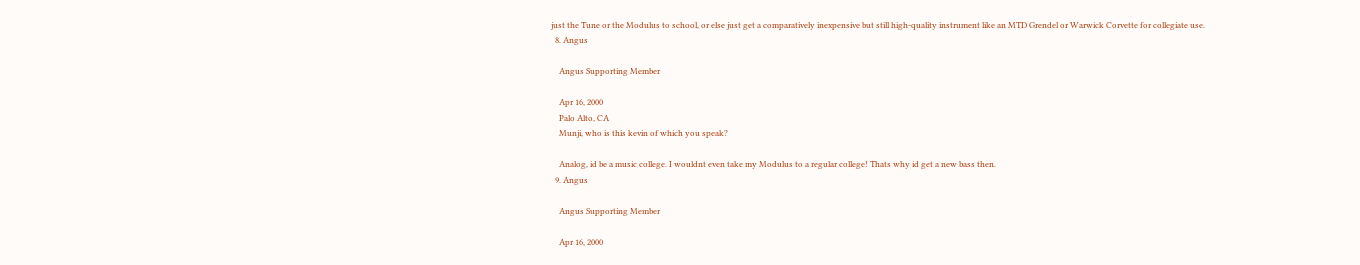just the Tune or the Modulus to school, or else just get a comparatively inexpensive but still high-quality instrument like an MTD Grendel or Warwick Corvette for collegiate use.
  8. Angus

    Angus Supporting Member

    Apr 16, 2000
    Palo Alto, CA
    Munji, who is this kevin of which you speak?

    Analog, id be a music college. I wouldnt even take my Modulus to a regular college! Thats why id get a new bass then.
  9. Angus

    Angus Supporting Member

    Apr 16, 2000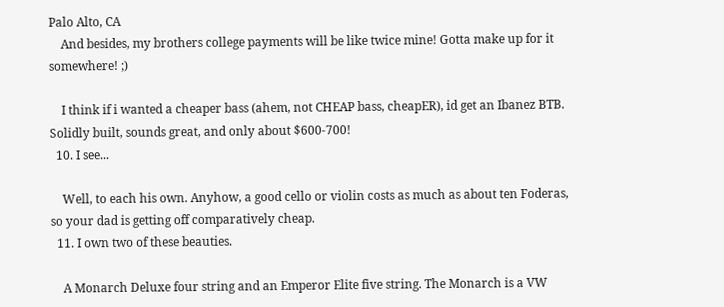Palo Alto, CA
    And besides, my brothers college payments will be like twice mine! Gotta make up for it somewhere! ;)

    I think if i wanted a cheaper bass (ahem, not CHEAP bass, cheapER), id get an Ibanez BTB. Solidly built, sounds great, and only about $600-700!
  10. I see...

    Well, to each his own. Anyhow, a good cello or violin costs as much as about ten Foderas, so your dad is getting off comparatively cheap.
  11. I own two of these beauties.

    A Monarch Deluxe four string and an Emperor Elite five string. The Monarch is a VW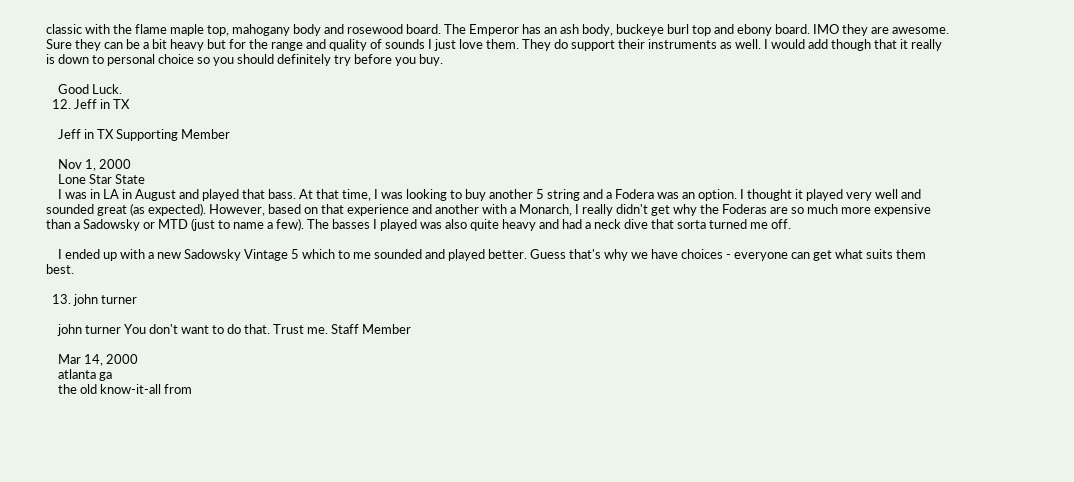classic with the flame maple top, mahogany body and rosewood board. The Emperor has an ash body, buckeye burl top and ebony board. IMO they are awesome. Sure they can be a bit heavy but for the range and quality of sounds I just love them. They do support their instruments as well. I would add though that it really is down to personal choice so you should definitely try before you buy.

    Good Luck.
  12. Jeff in TX

    Jeff in TX Supporting Member

    Nov 1, 2000
    Lone Star State
    I was in LA in August and played that bass. At that time, I was looking to buy another 5 string and a Fodera was an option. I thought it played very well and sounded great (as expected). However, based on that experience and another with a Monarch, I really didn't get why the Foderas are so much more expensive than a Sadowsky or MTD (just to name a few). The basses I played was also quite heavy and had a neck dive that sorta turned me off.

    I ended up with a new Sadowsky Vintage 5 which to me sounded and played better. Guess that's why we have choices - everyone can get what suits them best.

  13. john turner

    john turner You don't want to do that. Trust me. Staff Member

    Mar 14, 2000
    atlanta ga
    the old know-it-all from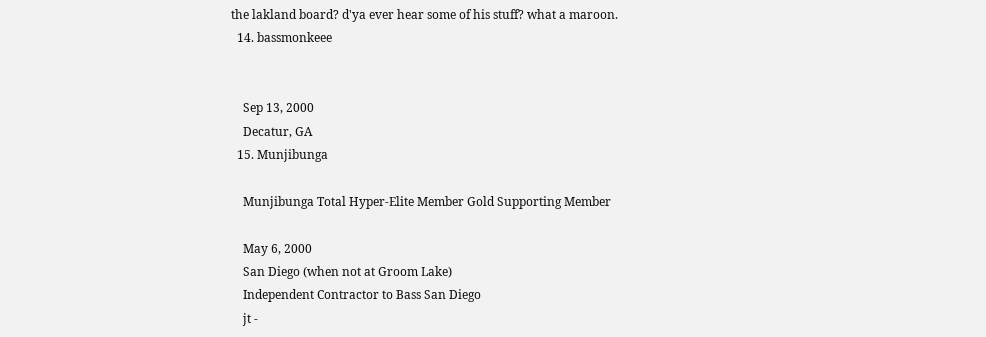the lakland board? d'ya ever hear some of his stuff? what a maroon.
  14. bassmonkeee


    Sep 13, 2000
    Decatur, GA
  15. Munjibunga

    Munjibunga Total Hyper-Elite Member Gold Supporting Member

    May 6, 2000
    San Diego (when not at Groom Lake)
    Independent Contractor to Bass San Diego
    jt -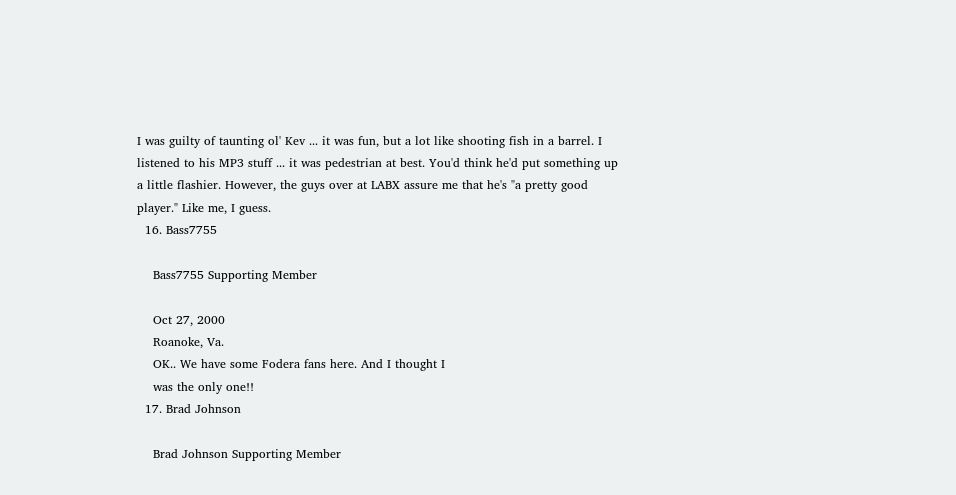I was guilty of taunting ol' Kev ... it was fun, but a lot like shooting fish in a barrel. I listened to his MP3 stuff ... it was pedestrian at best. You'd think he'd put something up a little flashier. However, the guys over at LABX assure me that he's "a pretty good player." Like me, I guess.
  16. Bass7755

    Bass7755 Supporting Member

    Oct 27, 2000
    Roanoke, Va.
    OK.. We have some Fodera fans here. And I thought I
    was the only one!!
  17. Brad Johnson

    Brad Johnson Supporting Member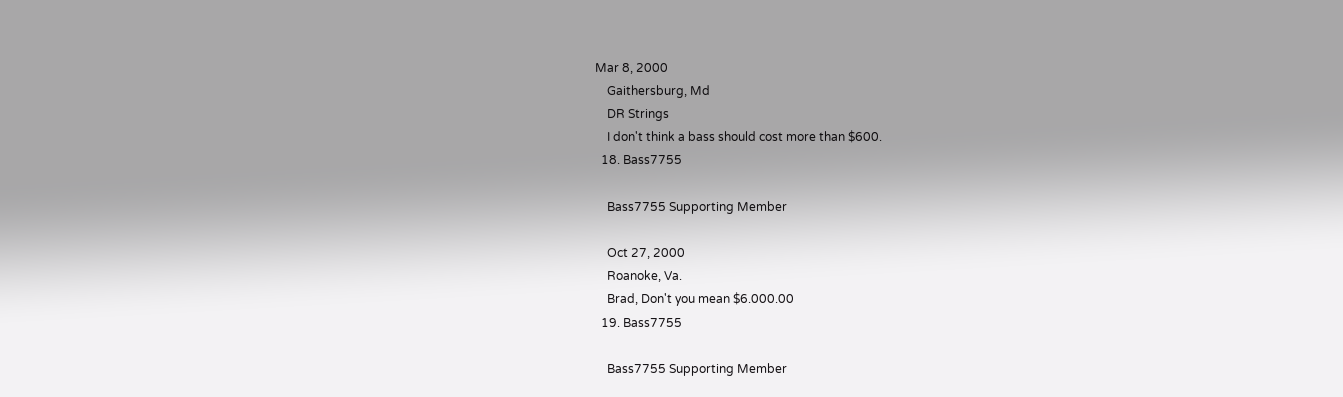Mar 8, 2000
    Gaithersburg, Md
    DR Strings
    I don't think a bass should cost more than $600.
  18. Bass7755

    Bass7755 Supporting Member

    Oct 27, 2000
    Roanoke, Va.
    Brad, Don't you mean $6.000.00
  19. Bass7755

    Bass7755 Supporting Member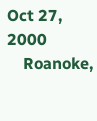Oct 27, 2000
    Roanoke,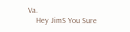Va.
    Hey JimS You Sure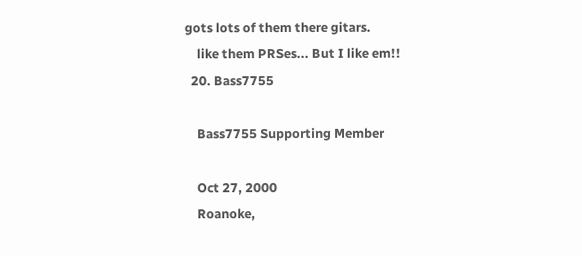gots lots of them there gitars.
    like them PRSes... But I like em!!
  20. Bass7755

    Bass7755 Supporting Member

    Oct 27, 2000
    Roanoke,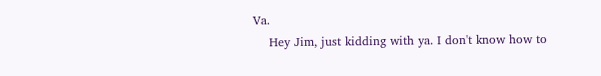Va.
    Hey Jim, just kidding with ya. I don't know how to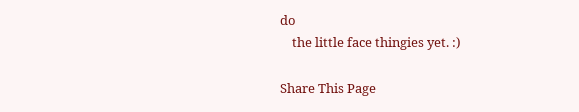do
    the little face thingies yet. :)

Share This Page